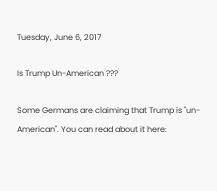Tuesday, June 6, 2017

Is Trump Un-American ???

Some Germans are claiming that Trump is "un-American". You can read about it here: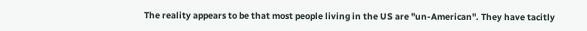The reality appears to be that most people living in the US are "un-American". They have tacitly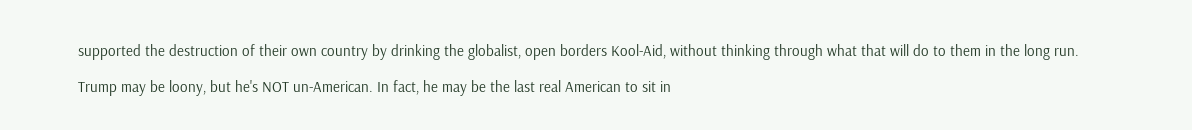supported the destruction of their own country by drinking the globalist, open borders Kool-Aid, without thinking through what that will do to them in the long run.

Trump may be loony, but he's NOT un-American. In fact, he may be the last real American to sit in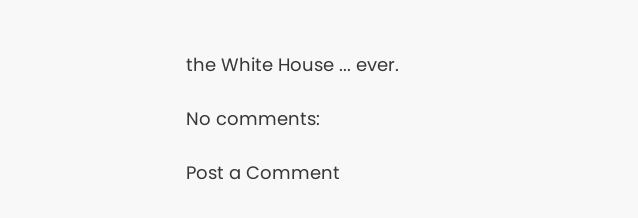the White House ... ever.

No comments:

Post a Comment